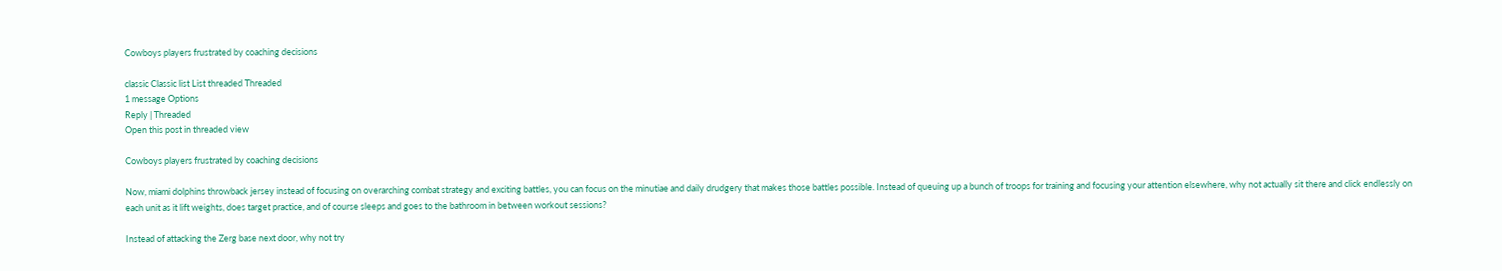Cowboys players frustrated by coaching decisions

classic Classic list List threaded Threaded
1 message Options
Reply | Threaded
Open this post in threaded view

Cowboys players frustrated by coaching decisions

Now, miami dolphins throwback jersey instead of focusing on overarching combat strategy and exciting battles, you can focus on the minutiae and daily drudgery that makes those battles possible. Instead of queuing up a bunch of troops for training and focusing your attention elsewhere, why not actually sit there and click endlessly on each unit as it lift weights, does target practice, and of course sleeps and goes to the bathroom in between workout sessions?

Instead of attacking the Zerg base next door, why not try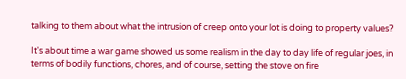talking to them about what the intrusion of creep onto your lot is doing to property values?

It's about time a war game showed us some realism in the day to day life of regular joes, in terms of bodily functions, chores, and of course, setting the stove on fire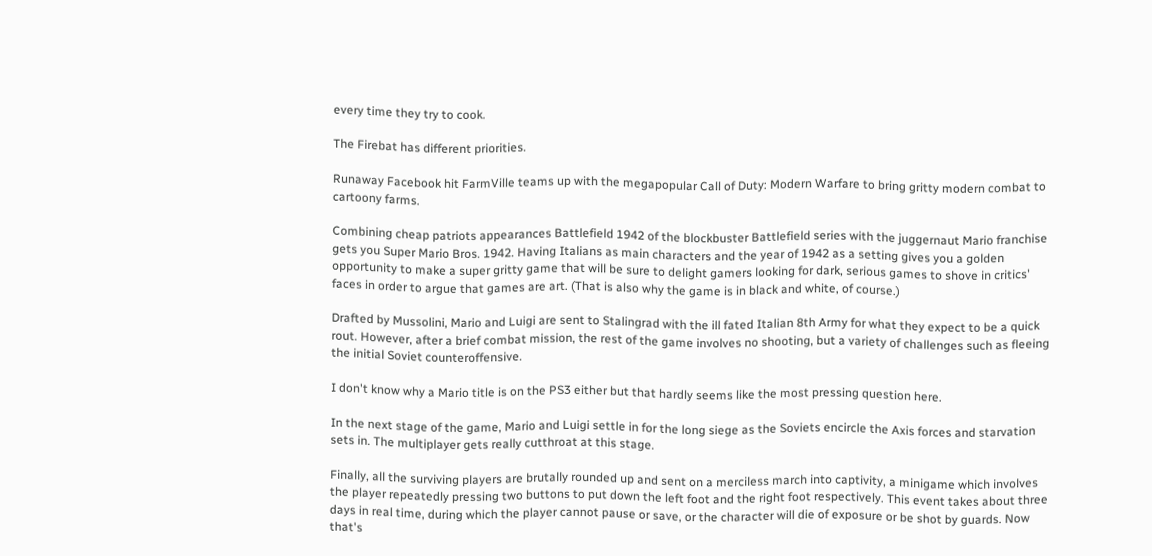every time they try to cook.

The Firebat has different priorities.

Runaway Facebook hit FarmVille teams up with the megapopular Call of Duty: Modern Warfare to bring gritty modern combat to cartoony farms.

Combining cheap patriots appearances Battlefield 1942 of the blockbuster Battlefield series with the juggernaut Mario franchise gets you Super Mario Bros. 1942. Having Italians as main characters and the year of 1942 as a setting gives you a golden opportunity to make a super gritty game that will be sure to delight gamers looking for dark, serious games to shove in critics' faces in order to argue that games are art. (That is also why the game is in black and white, of course.)

Drafted by Mussolini, Mario and Luigi are sent to Stalingrad with the ill fated Italian 8th Army for what they expect to be a quick rout. However, after a brief combat mission, the rest of the game involves no shooting, but a variety of challenges such as fleeing the initial Soviet counteroffensive.

I don't know why a Mario title is on the PS3 either but that hardly seems like the most pressing question here.

In the next stage of the game, Mario and Luigi settle in for the long siege as the Soviets encircle the Axis forces and starvation sets in. The multiplayer gets really cutthroat at this stage.

Finally, all the surviving players are brutally rounded up and sent on a merciless march into captivity, a minigame which involves the player repeatedly pressing two buttons to put down the left foot and the right foot respectively. This event takes about three days in real time, during which the player cannot pause or save, or the character will die of exposure or be shot by guards. Now that's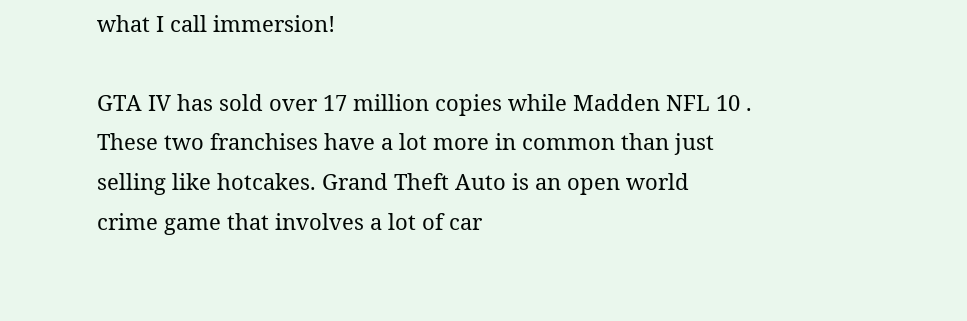what I call immersion!

GTA IV has sold over 17 million copies while Madden NFL 10 . These two franchises have a lot more in common than just selling like hotcakes. Grand Theft Auto is an open world crime game that involves a lot of car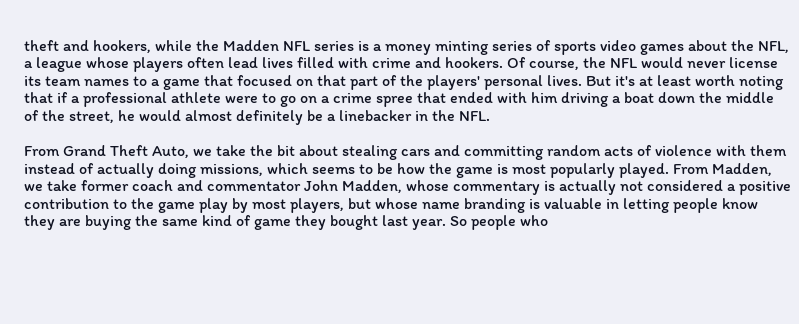theft and hookers, while the Madden NFL series is a money minting series of sports video games about the NFL, a league whose players often lead lives filled with crime and hookers. Of course, the NFL would never license its team names to a game that focused on that part of the players' personal lives. But it's at least worth noting that if a professional athlete were to go on a crime spree that ended with him driving a boat down the middle of the street, he would almost definitely be a linebacker in the NFL.

From Grand Theft Auto, we take the bit about stealing cars and committing random acts of violence with them instead of actually doing missions, which seems to be how the game is most popularly played. From Madden, we take former coach and commentator John Madden, whose commentary is actually not considered a positive contribution to the game play by most players, but whose name branding is valuable in letting people know they are buying the same kind of game they bought last year. So people who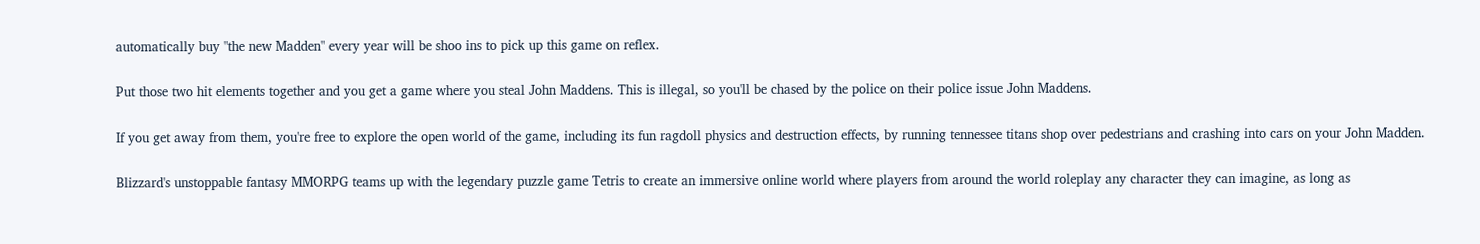automatically buy "the new Madden" every year will be shoo ins to pick up this game on reflex.

Put those two hit elements together and you get a game where you steal John Maddens. This is illegal, so you'll be chased by the police on their police issue John Maddens.

If you get away from them, you're free to explore the open world of the game, including its fun ragdoll physics and destruction effects, by running tennessee titans shop over pedestrians and crashing into cars on your John Madden.

Blizzard's unstoppable fantasy MMORPG teams up with the legendary puzzle game Tetris to create an immersive online world where players from around the world roleplay any character they can imagine, as long as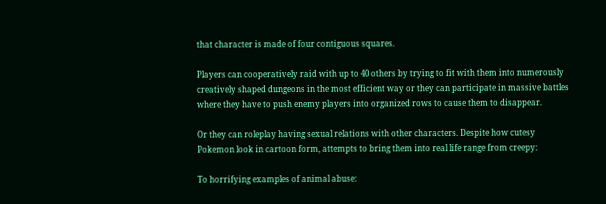that character is made of four contiguous squares.

Players can cooperatively raid with up to 40 others by trying to fit with them into numerously creatively shaped dungeons in the most efficient way or they can participate in massive battles where they have to push enemy players into organized rows to cause them to disappear.

Or they can roleplay having sexual relations with other characters. Despite how cutesy Pokemon look in cartoon form, attempts to bring them into real life range from creepy:

To horrifying examples of animal abuse: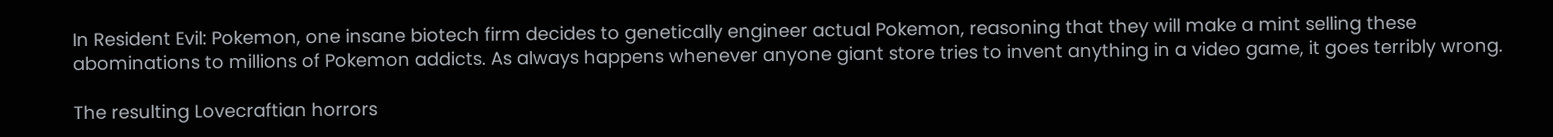In Resident Evil: Pokemon, one insane biotech firm decides to genetically engineer actual Pokemon, reasoning that they will make a mint selling these abominations to millions of Pokemon addicts. As always happens whenever anyone giant store tries to invent anything in a video game, it goes terribly wrong.

The resulting Lovecraftian horrors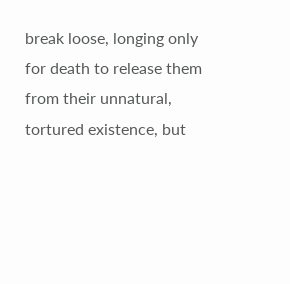break loose, longing only for death to release them from their unnatural, tortured existence, but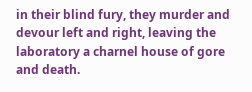in their blind fury, they murder and devour left and right, leaving the laboratory a charnel house of gore and death.